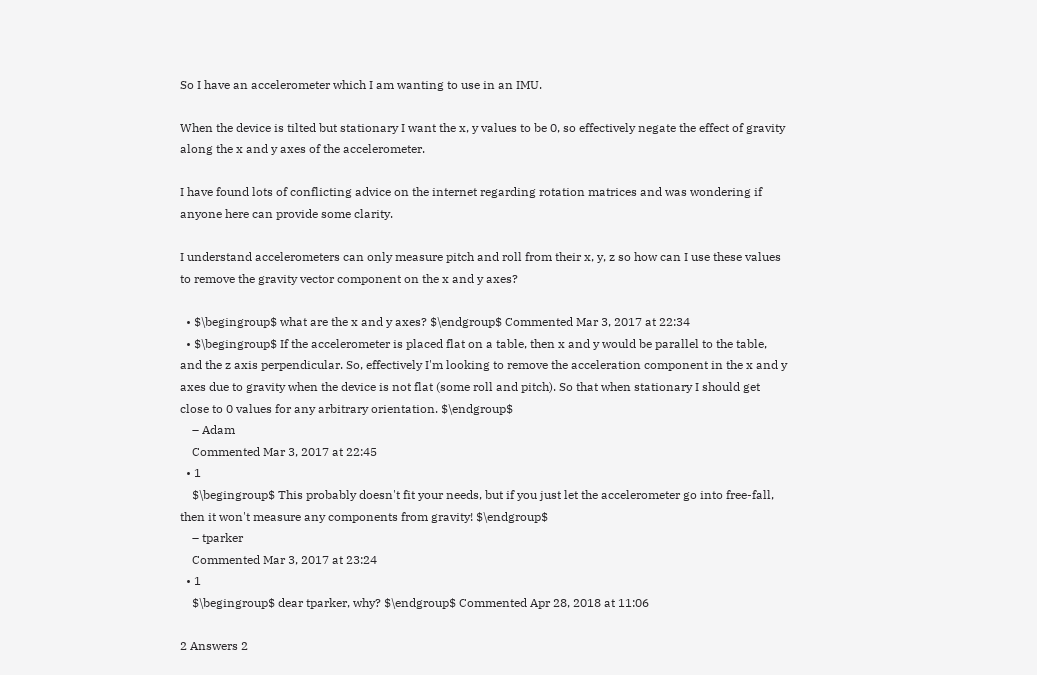So I have an accelerometer which I am wanting to use in an IMU.

When the device is tilted but stationary I want the x, y values to be 0, so effectively negate the effect of gravity along the x and y axes of the accelerometer.

I have found lots of conflicting advice on the internet regarding rotation matrices and was wondering if anyone here can provide some clarity.

I understand accelerometers can only measure pitch and roll from their x, y, z so how can I use these values to remove the gravity vector component on the x and y axes?

  • $\begingroup$ what are the x and y axes? $\endgroup$ Commented Mar 3, 2017 at 22:34
  • $\begingroup$ If the accelerometer is placed flat on a table, then x and y would be parallel to the table, and the z axis perpendicular. So, effectively I'm looking to remove the acceleration component in the x and y axes due to gravity when the device is not flat (some roll and pitch). So that when stationary I should get close to 0 values for any arbitrary orientation. $\endgroup$
    – Adam
    Commented Mar 3, 2017 at 22:45
  • 1
    $\begingroup$ This probably doesn't fit your needs, but if you just let the accelerometer go into free-fall, then it won't measure any components from gravity! $\endgroup$
    – tparker
    Commented Mar 3, 2017 at 23:24
  • 1
    $\begingroup$ dear tparker, why? $\endgroup$ Commented Apr 28, 2018 at 11:06

2 Answers 2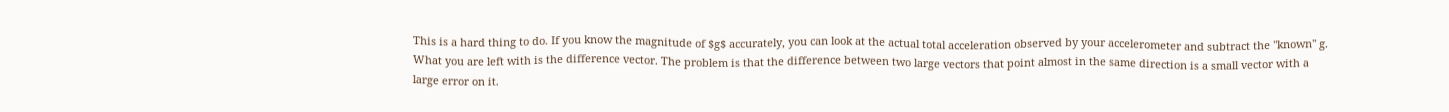This is a hard thing to do. If you know the magnitude of $g$ accurately, you can look at the actual total acceleration observed by your accelerometer and subtract the "known" g. What you are left with is the difference vector. The problem is that the difference between two large vectors that point almost in the same direction is a small vector with a large error on it.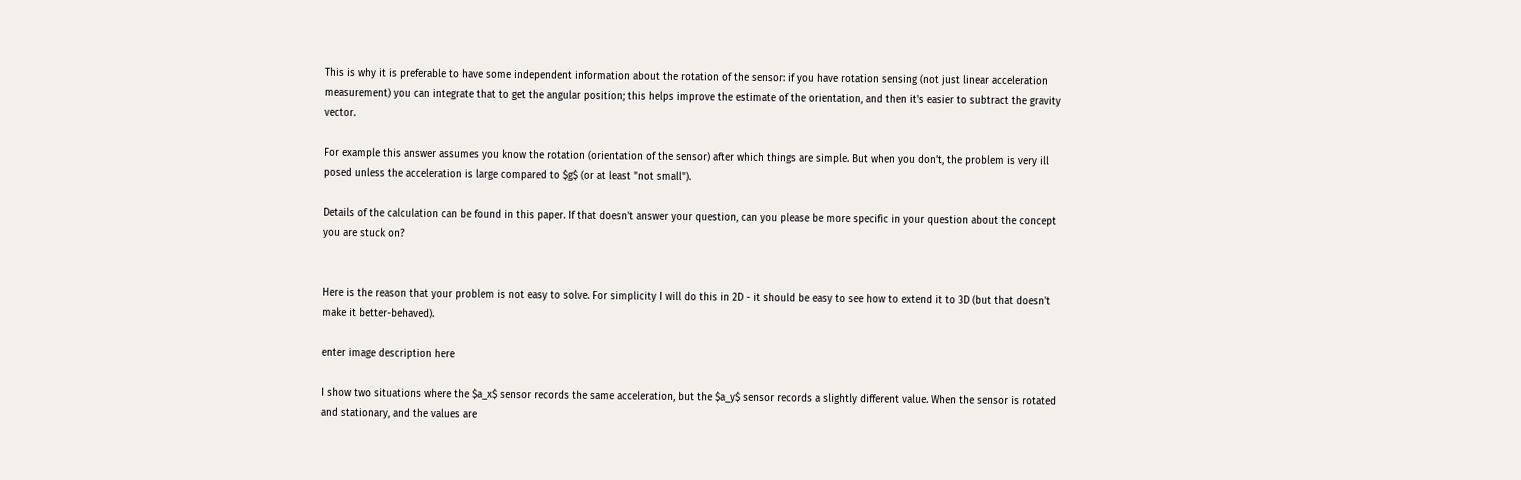This is why it is preferable to have some independent information about the rotation of the sensor: if you have rotation sensing (not just linear acceleration measurement) you can integrate that to get the angular position; this helps improve the estimate of the orientation, and then it's easier to subtract the gravity vector.

For example this answer assumes you know the rotation (orientation of the sensor) after which things are simple. But when you don't, the problem is very ill posed unless the acceleration is large compared to $g$ (or at least "not small").

Details of the calculation can be found in this paper. If that doesn't answer your question, can you please be more specific in your question about the concept you are stuck on?


Here is the reason that your problem is not easy to solve. For simplicity I will do this in 2D - it should be easy to see how to extend it to 3D (but that doesn't make it better-behaved).

enter image description here

I show two situations where the $a_x$ sensor records the same acceleration, but the $a_y$ sensor records a slightly different value. When the sensor is rotated and stationary, and the values are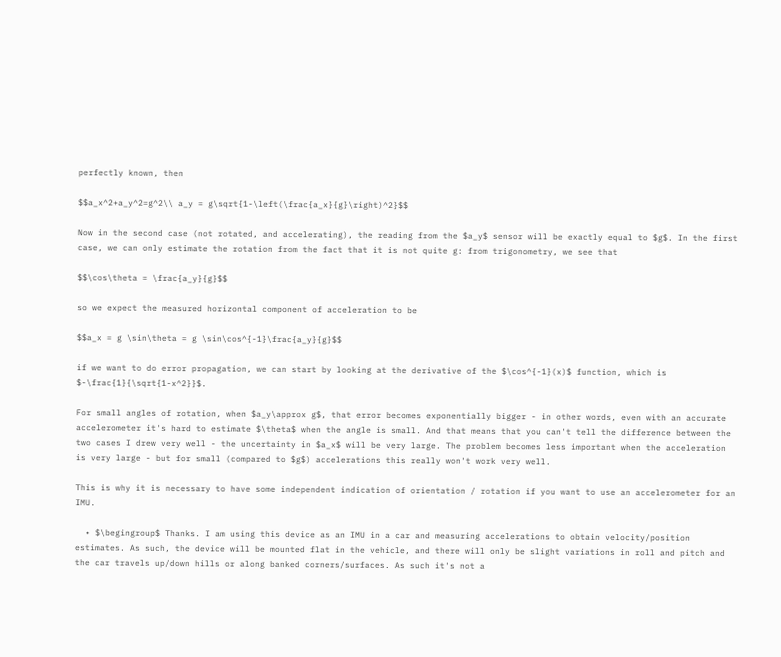perfectly known, then

$$a_x^2+a_y^2=g^2\\ a_y = g\sqrt{1-\left(\frac{a_x}{g}\right)^2}$$

Now in the second case (not rotated, and accelerating), the reading from the $a_y$ sensor will be exactly equal to $g$. In the first case, we can only estimate the rotation from the fact that it is not quite g: from trigonometry, we see that

$$\cos\theta = \frac{a_y}{g}$$

so we expect the measured horizontal component of acceleration to be

$$a_x = g \sin\theta = g \sin\cos^{-1}\frac{a_y}{g}$$

if we want to do error propagation, we can start by looking at the derivative of the $\cos^{-1}(x)$ function, which is $-\frac{1}{\sqrt{1-x^2}}$.

For small angles of rotation, when $a_y\approx g$, that error becomes exponentially bigger - in other words, even with an accurate accelerometer it's hard to estimate $\theta$ when the angle is small. And that means that you can't tell the difference between the two cases I drew very well - the uncertainty in $a_x$ will be very large. The problem becomes less important when the acceleration is very large - but for small (compared to $g$) accelerations this really won't work very well.

This is why it is necessary to have some independent indication of orientation / rotation if you want to use an accelerometer for an IMU.

  • $\begingroup$ Thanks. I am using this device as an IMU in a car and measuring accelerations to obtain velocity/position estimates. As such, the device will be mounted flat in the vehicle, and there will only be slight variations in roll and pitch and the car travels up/down hills or along banked corners/surfaces. As such it's not a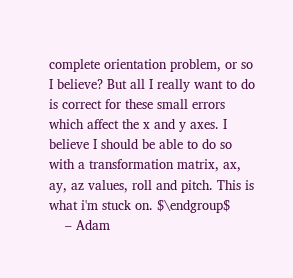complete orientation problem, or so I believe? But all I really want to do is correct for these small errors which affect the x and y axes. I believe I should be able to do so with a transformation matrix, ax, ay, az values, roll and pitch. This is what i'm stuck on. $\endgroup$
    – Adam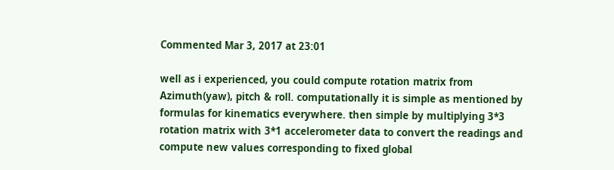Commented Mar 3, 2017 at 23:01

well as i experienced, you could compute rotation matrix from Azimuth(yaw), pitch & roll. computationally it is simple as mentioned by formulas for kinematics everywhere. then simple by multiplying 3*3 rotation matrix with 3*1 accelerometer data to convert the readings and compute new values corresponding to fixed global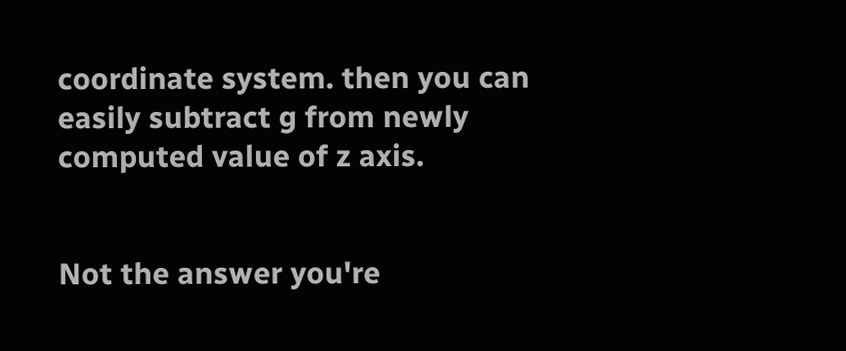coordinate system. then you can easily subtract g from newly computed value of z axis.


Not the answer you're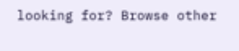looking for? Browse other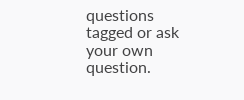questions tagged or ask your own question.